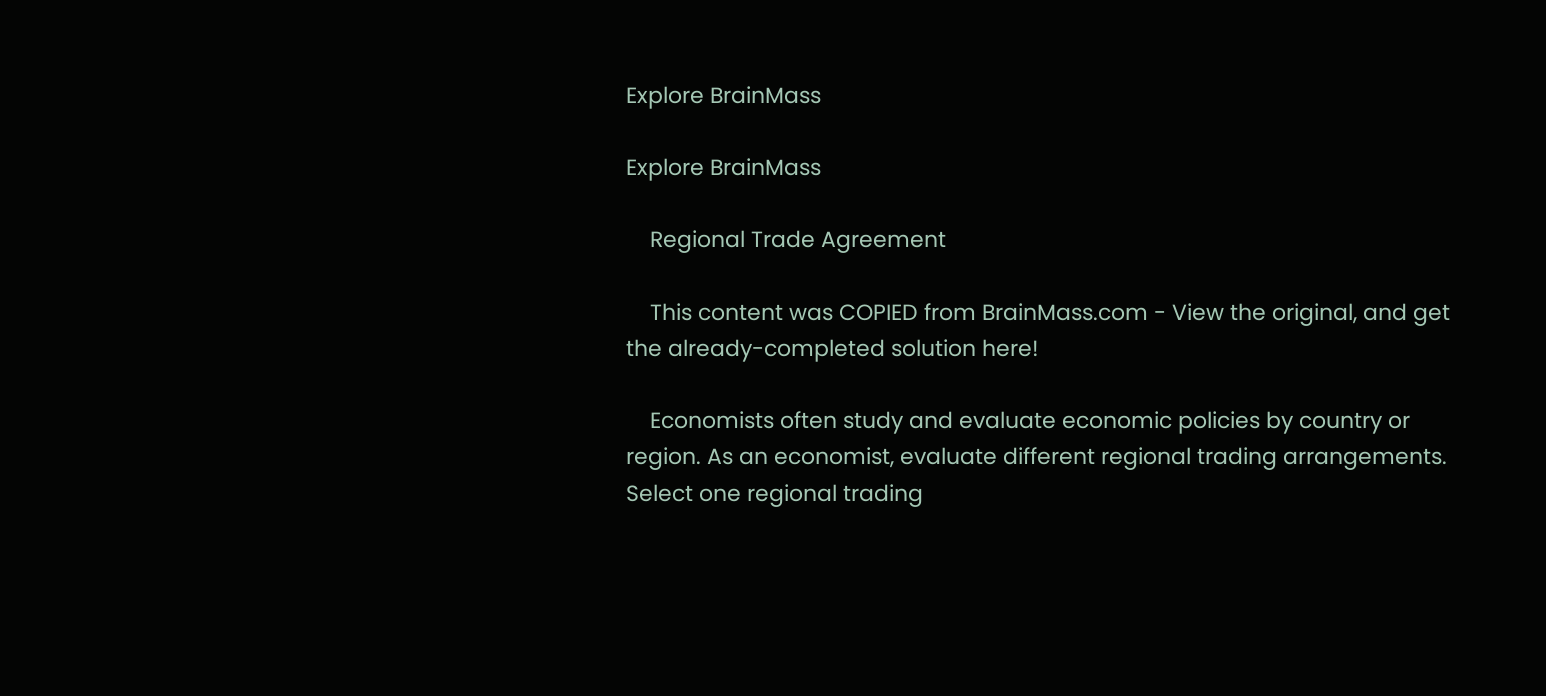Explore BrainMass

Explore BrainMass

    Regional Trade Agreement

    This content was COPIED from BrainMass.com - View the original, and get the already-completed solution here!

    Economists often study and evaluate economic policies by country or region. As an economist, evaluate different regional trading arrangements. Select one regional trading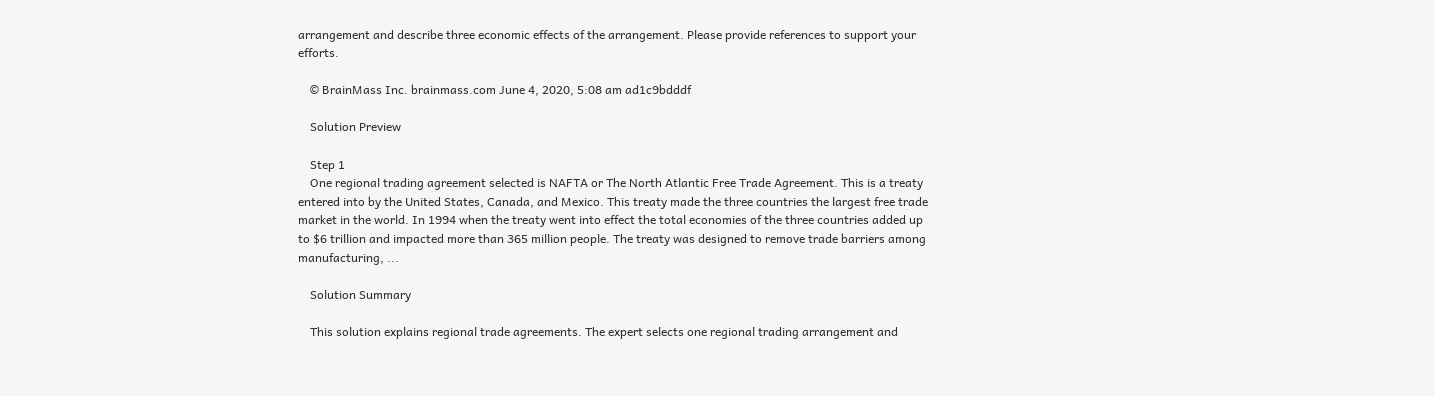arrangement and describe three economic effects of the arrangement. Please provide references to support your efforts.

    © BrainMass Inc. brainmass.com June 4, 2020, 5:08 am ad1c9bdddf

    Solution Preview

    Step 1
    One regional trading agreement selected is NAFTA or The North Atlantic Free Trade Agreement. This is a treaty entered into by the United States, Canada, and Mexico. This treaty made the three countries the largest free trade market in the world. In 1994 when the treaty went into effect the total economies of the three countries added up to $6 trillion and impacted more than 365 million people. The treaty was designed to remove trade barriers among manufacturing, ...

    Solution Summary

    This solution explains regional trade agreements. The expert selects one regional trading arrangement and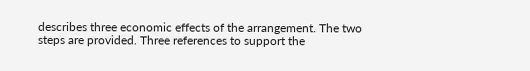describes three economic effects of the arrangement. The two steps are provided. Three references to support the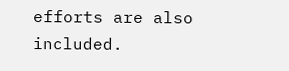efforts are also included.